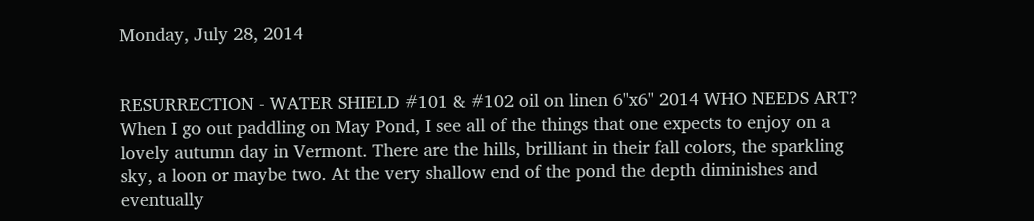Monday, July 28, 2014


RESURRECTION - WATER SHIELD #101 & #102 oil on linen 6"x6" 2014 WHO NEEDS ART? When I go out paddling on May Pond, I see all of the things that one expects to enjoy on a lovely autumn day in Vermont. There are the hills, brilliant in their fall colors, the sparkling sky, a loon or maybe two. At the very shallow end of the pond the depth diminishes and eventually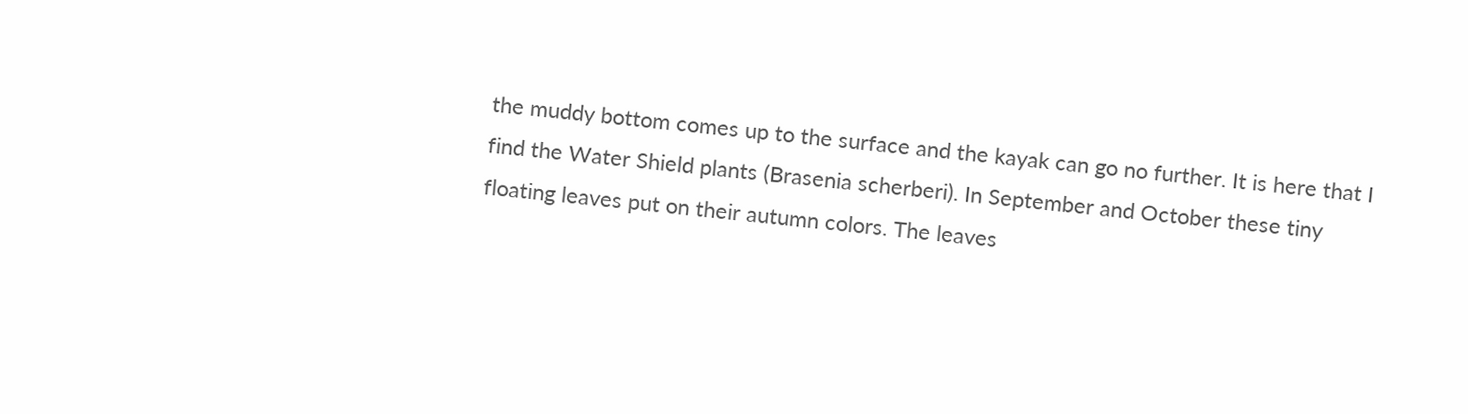the muddy bottom comes up to the surface and the kayak can go no further. It is here that I find the Water Shield plants (Brasenia scherberi). In September and October these tiny floating leaves put on their autumn colors. The leaves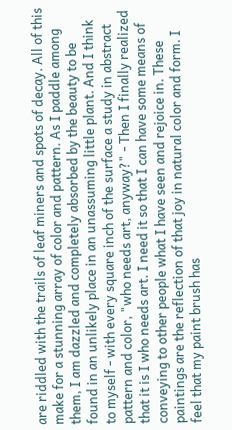are riddled with the trails of leaf miners and spots of decay. All of this make for a stunning array of color and pattern. As I paddle among them, I am dazzled and completely absorbed by the beauty to be found in an unlikely place in an unassuming little plant. And I think to myself - with every square inch of the surface a study in abstract pattern and color, "who needs art, anyway?" - Then I finally realized that it is I who needs art. I need it so that I can have some means of conveying to other people what I have seen and rejoice in. These paintings are the reflection of that joy in natural color and form. I feel that my paint brush has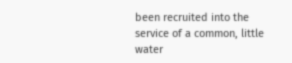been recruited into the service of a common, little water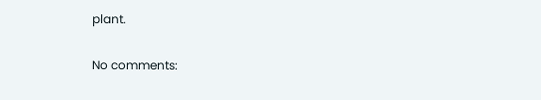plant.

No comments: